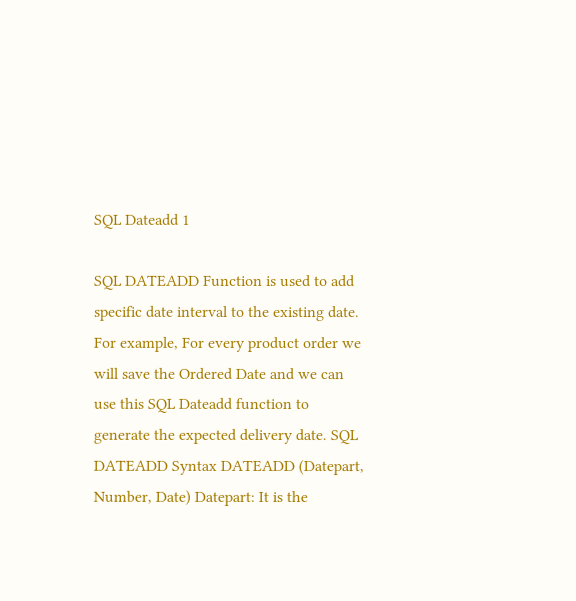SQL Dateadd 1

SQL DATEADD Function is used to add specific date interval to the existing date. For example, For every product order we will save the Ordered Date and we can use this SQL Dateadd function to generate the expected delivery date. SQL DATEADD Syntax DATEADD (Datepart, Number, Date) Datepart: It is the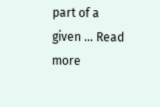part of a given … Read more